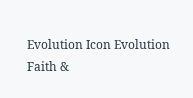Evolution Icon Evolution
Faith &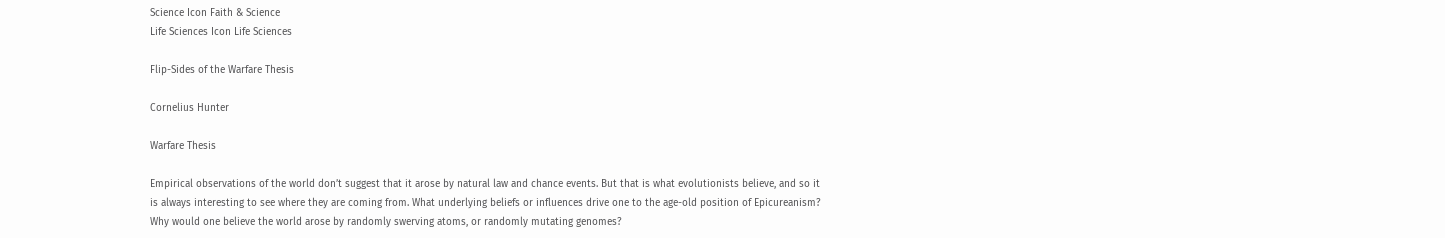Science Icon Faith & Science
Life Sciences Icon Life Sciences

Flip-Sides of the Warfare Thesis

Cornelius Hunter

Warfare Thesis

Empirical observations of the world don’t suggest that it arose by natural law and chance events. But that is what evolutionists believe, and so it is always interesting to see where they are coming from. What underlying beliefs or influences drive one to the age-old position of Epicureanism? Why would one believe the world arose by randomly swerving atoms, or randomly mutating genomes?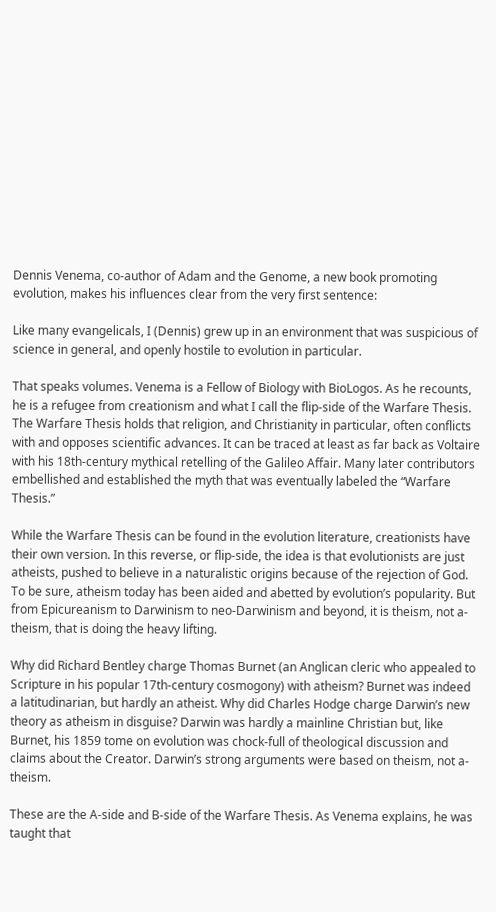Dennis Venema, co-author of Adam and the Genome, a new book promoting evolution, makes his influences clear from the very first sentence:

Like many evangelicals, I (Dennis) grew up in an environment that was suspicious of science in general, and openly hostile to evolution in particular.

That speaks volumes. Venema is a Fellow of Biology with BioLogos. As he recounts, he is a refugee from creationism and what I call the flip-side of the Warfare Thesis. The Warfare Thesis holds that religion, and Christianity in particular, often conflicts with and opposes scientific advances. It can be traced at least as far back as Voltaire with his 18th-century mythical retelling of the Galileo Affair. Many later contributors embellished and established the myth that was eventually labeled the “Warfare Thesis.”

While the Warfare Thesis can be found in the evolution literature, creationists have their own version. In this reverse, or flip-side, the idea is that evolutionists are just atheists, pushed to believe in a naturalistic origins because of the rejection of God. To be sure, atheism today has been aided and abetted by evolution’s popularity. But from Epicureanism to Darwinism to neo-Darwinism and beyond, it is theism, not a-theism, that is doing the heavy lifting.

Why did Richard Bentley charge Thomas Burnet (an Anglican cleric who appealed to Scripture in his popular 17th-century cosmogony) with atheism? Burnet was indeed a latitudinarian, but hardly an atheist. Why did Charles Hodge charge Darwin’s new theory as atheism in disguise? Darwin was hardly a mainline Christian but, like Burnet, his 1859 tome on evolution was chock-full of theological discussion and claims about the Creator. Darwin’s strong arguments were based on theism, not a-theism.

These are the A-side and B-side of the Warfare Thesis. As Venema explains, he was taught that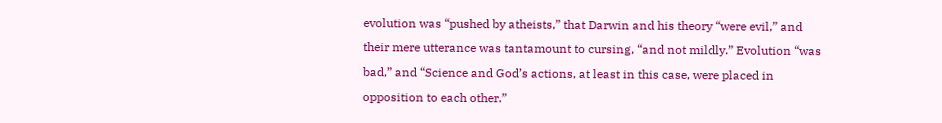evolution was “pushed by atheists,” that Darwin and his theory “were evil,” and their mere utterance was tantamount to cursing, “and not mildly.” Evolution “was bad,” and “Science and God’s actions, at least in this case, were placed in opposition to each other.”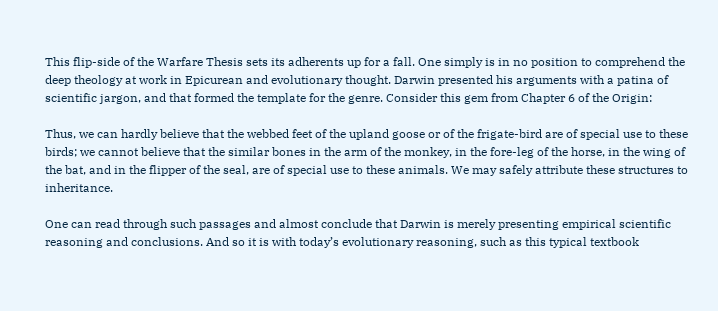This flip-side of the Warfare Thesis sets its adherents up for a fall. One simply is in no position to comprehend the deep theology at work in Epicurean and evolutionary thought. Darwin presented his arguments with a patina of scientific jargon, and that formed the template for the genre. Consider this gem from Chapter 6 of the Origin:

Thus, we can hardly believe that the webbed feet of the upland goose or of the frigate-bird are of special use to these birds; we cannot believe that the similar bones in the arm of the monkey, in the fore-leg of the horse, in the wing of the bat, and in the flipper of the seal, are of special use to these animals. We may safely attribute these structures to inheritance.

One can read through such passages and almost conclude that Darwin is merely presenting empirical scientific reasoning and conclusions. And so it is with today’s evolutionary reasoning, such as this typical textbook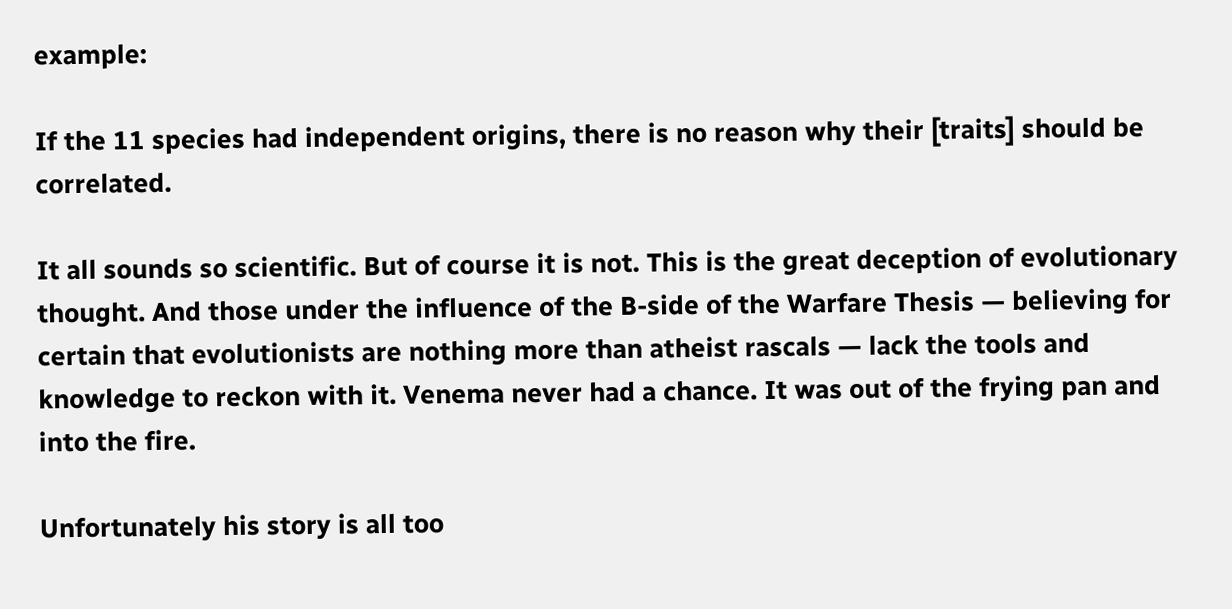example:

If the 11 species had independent origins, there is no reason why their [traits] should be correlated.

It all sounds so scientific. But of course it is not. This is the great deception of evolutionary thought. And those under the influence of the B-side of the Warfare Thesis — believing for certain that evolutionists are nothing more than atheist rascals — lack the tools and knowledge to reckon with it. Venema never had a chance. It was out of the frying pan and into the fire.

Unfortunately his story is all too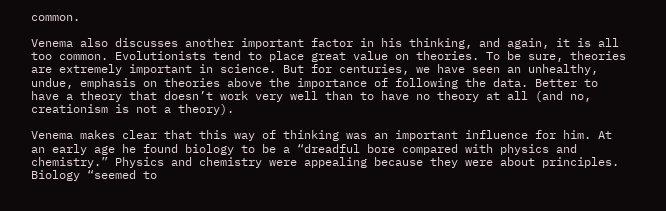common.

Venema also discusses another important factor in his thinking, and again, it is all too common. Evolutionists tend to place great value on theories. To be sure, theories are extremely important in science. But for centuries, we have seen an unhealthy, undue, emphasis on theories above the importance of following the data. Better to have a theory that doesn’t work very well than to have no theory at all (and no, creationism is not a theory).

Venema makes clear that this way of thinking was an important influence for him. At an early age he found biology to be a “dreadful bore compared with physics and chemistry.” Physics and chemistry were appealing because they were about principles. Biology “seemed to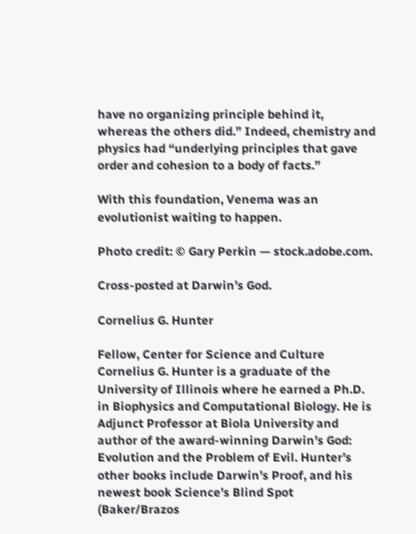have no organizing principle behind it, whereas the others did.” Indeed, chemistry and physics had “underlying principles that gave order and cohesion to a body of facts.”

With this foundation, Venema was an evolutionist waiting to happen.

Photo credit: © Gary Perkin — stock.adobe.com.

Cross-posted at Darwin’s God.

Cornelius G. Hunter

Fellow, Center for Science and Culture
Cornelius G. Hunter is a graduate of the University of Illinois where he earned a Ph.D. in Biophysics and Computational Biology. He is Adjunct Professor at Biola University and author of the award-winning Darwin’s God: Evolution and the Problem of Evil. Hunter’s other books include Darwin’s Proof, and his newest book Science’s Blind Spot (Baker/Brazos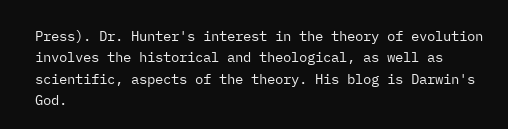Press). Dr. Hunter's interest in the theory of evolution involves the historical and theological, as well as scientific, aspects of the theory. His blog is Darwin's God.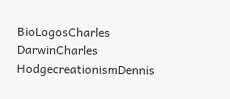BioLogosCharles DarwinCharles HodgecreationismDennis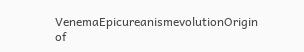VenemaEpicureanismevolutionOrigin of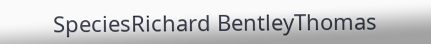SpeciesRichard BentleyThomas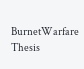BurnetWarfare Thesis